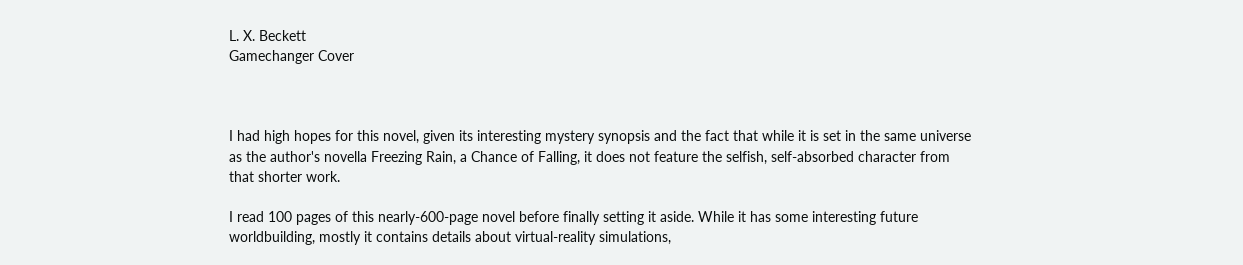L. X. Beckett
Gamechanger Cover



I had high hopes for this novel, given its interesting mystery synopsis and the fact that while it is set in the same universe as the author's novella Freezing Rain, a Chance of Falling, it does not feature the selfish, self-absorbed character from that shorter work.

I read 100 pages of this nearly-600-page novel before finally setting it aside. While it has some interesting future worldbuilding, mostly it contains details about virtual-reality simulations,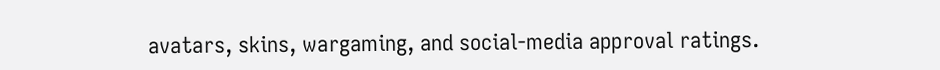avatars, skins, wargaming, and social-media approval ratings.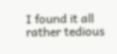I found it all rather tedious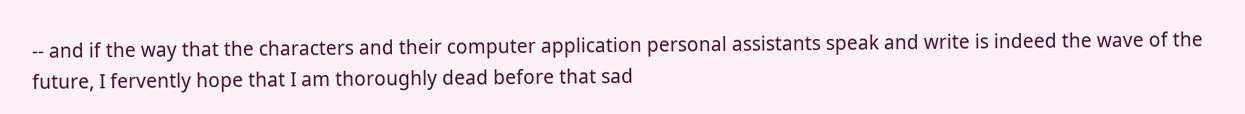-- and if the way that the characters and their computer application personal assistants speak and write is indeed the wave of the future, I fervently hope that I am thoroughly dead before that sad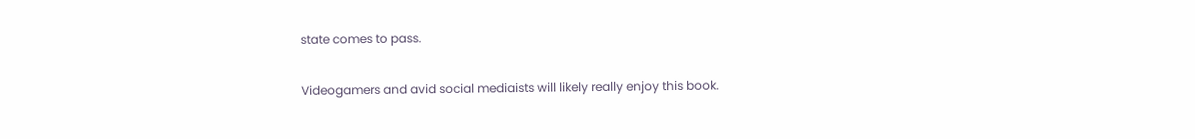state comes to pass.

Videogamers and avid social mediaists will likely really enjoy this book.